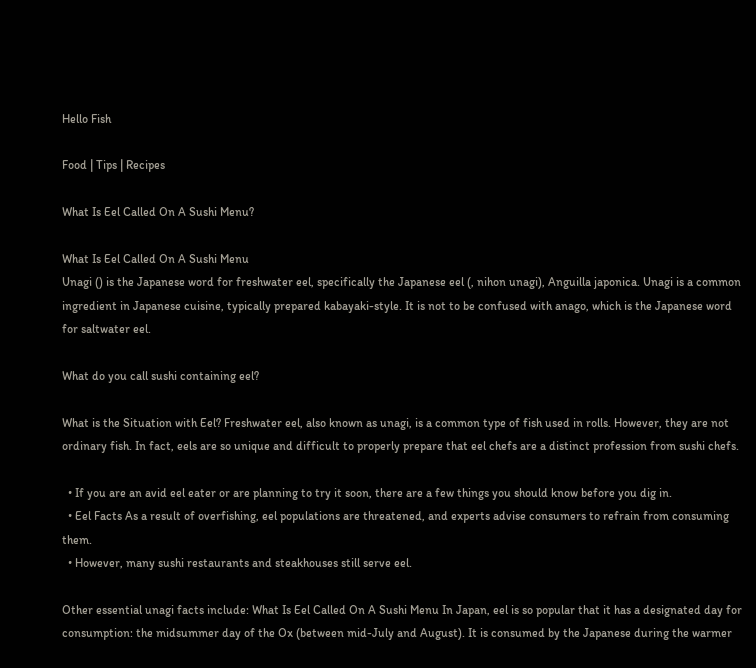Hello Fish

Food | Tips | Recipes

What Is Eel Called On A Sushi Menu?

What Is Eel Called On A Sushi Menu
Unagi () is the Japanese word for freshwater eel, specifically the Japanese eel (, nihon unagi), Anguilla japonica. Unagi is a common ingredient in Japanese cuisine, typically prepared kabayaki-style. It is not to be confused with anago, which is the Japanese word for saltwater eel.

What do you call sushi containing eel?

What is the Situation with Eel? Freshwater eel, also known as unagi, is a common type of fish used in rolls. However, they are not ordinary fish. In fact, eels are so unique and difficult to properly prepare that eel chefs are a distinct profession from sushi chefs.

  • If you are an avid eel eater or are planning to try it soon, there are a few things you should know before you dig in.
  • Eel Facts As a result of overfishing, eel populations are threatened, and experts advise consumers to refrain from consuming them.
  • However, many sushi restaurants and steakhouses still serve eel.

Other essential unagi facts include: What Is Eel Called On A Sushi Menu In Japan, eel is so popular that it has a designated day for consumption: the midsummer day of the Ox (between mid-July and August). It is consumed by the Japanese during the warmer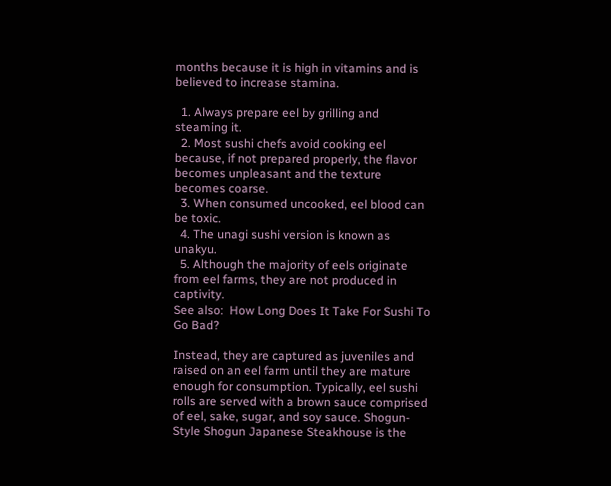months because it is high in vitamins and is believed to increase stamina.

  1. Always prepare eel by grilling and steaming it.
  2. Most sushi chefs avoid cooking eel because, if not prepared properly, the flavor becomes unpleasant and the texture becomes coarse.
  3. When consumed uncooked, eel blood can be toxic.
  4. The unagi sushi version is known as unakyu.
  5. Although the majority of eels originate from eel farms, they are not produced in captivity.
See also:  How Long Does It Take For Sushi To Go Bad?

Instead, they are captured as juveniles and raised on an eel farm until they are mature enough for consumption. Typically, eel sushi rolls are served with a brown sauce comprised of eel, sake, sugar, and soy sauce. Shogun-Style Shogun Japanese Steakhouse is the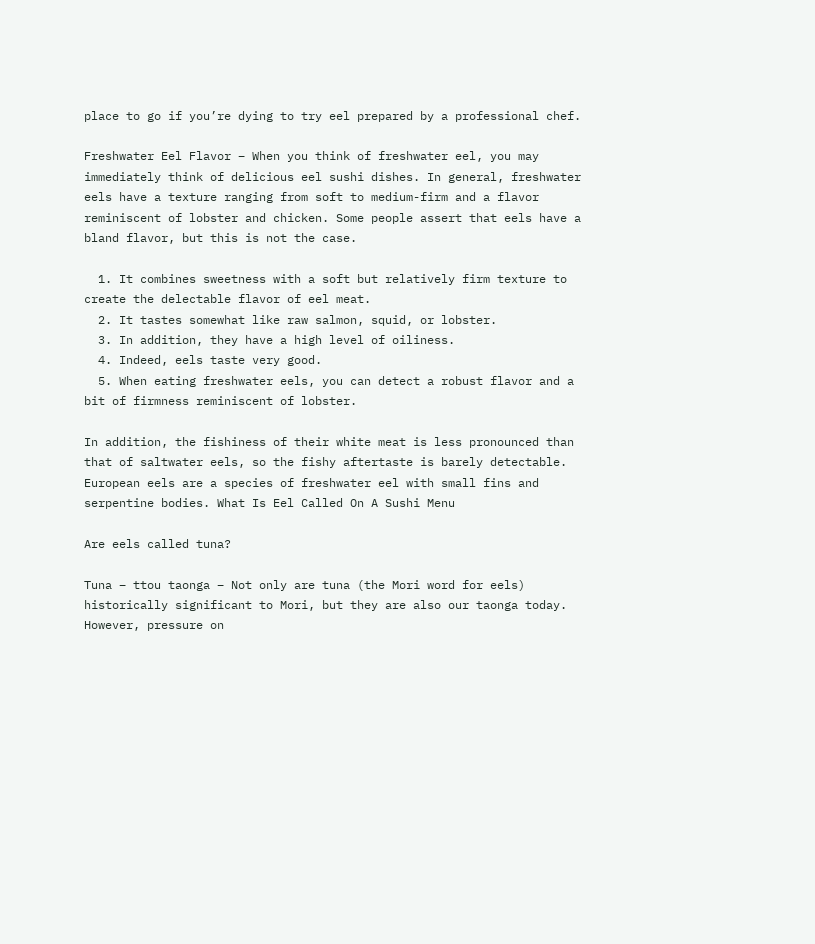place to go if you’re dying to try eel prepared by a professional chef.

Freshwater Eel Flavor – When you think of freshwater eel, you may immediately think of delicious eel sushi dishes. In general, freshwater eels have a texture ranging from soft to medium-firm and a flavor reminiscent of lobster and chicken. Some people assert that eels have a bland flavor, but this is not the case.

  1. It combines sweetness with a soft but relatively firm texture to create the delectable flavor of eel meat.
  2. It tastes somewhat like raw salmon, squid, or lobster.
  3. In addition, they have a high level of oiliness.
  4. Indeed, eels taste very good.
  5. When eating freshwater eels, you can detect a robust flavor and a bit of firmness reminiscent of lobster.

In addition, the fishiness of their white meat is less pronounced than that of saltwater eels, so the fishy aftertaste is barely detectable. European eels are a species of freshwater eel with small fins and serpentine bodies. What Is Eel Called On A Sushi Menu

Are eels called tuna?

Tuna – ttou taonga – Not only are tuna (the Mori word for eels) historically significant to Mori, but they are also our taonga today. However, pressure on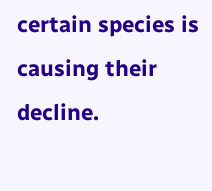certain species is causing their decline.